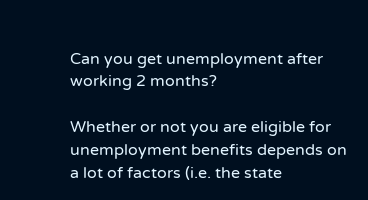Can you get unemployment after working 2 months?

Whether or not you are eligible for unemployment benefits depends on a lot of factors (i.e. the state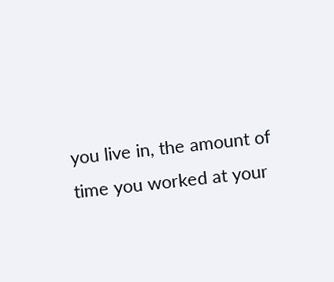you live in, the amount of time you worked at your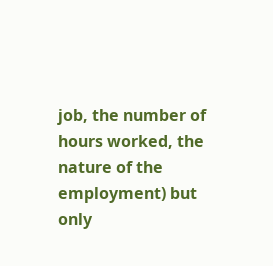job, the number of hours worked, the nature of the employment) but only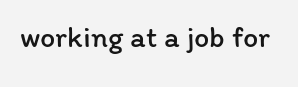working at a job for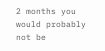2 months you would probably not be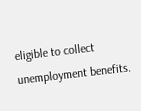eligible to collect unemployment benefits.